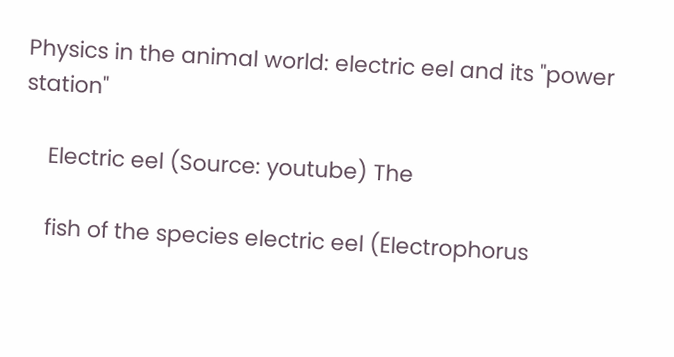Physics in the animal world: electric eel and its "power station"

    Electric eel (Source: youtube) The

    fish of the species electric eel (Electrophorus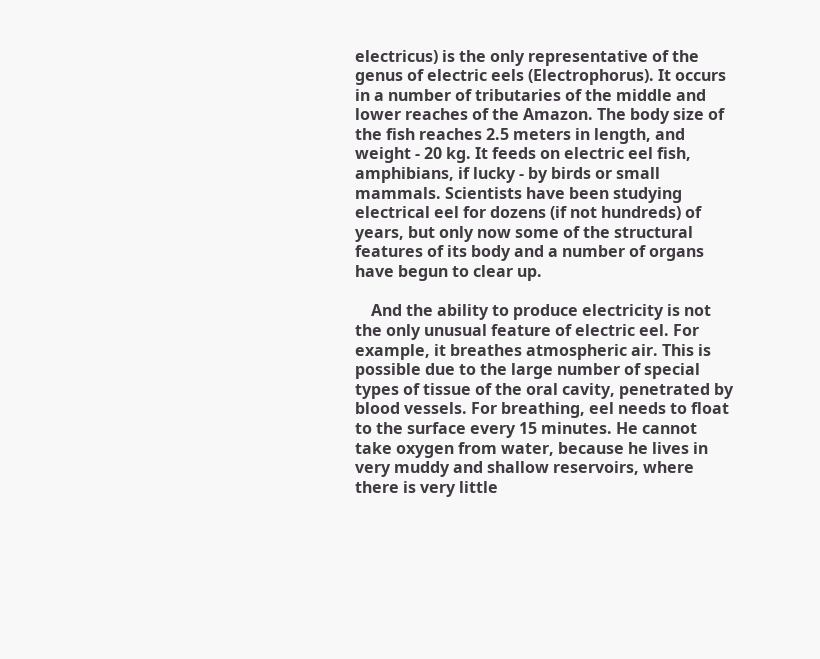electricus) is the only representative of the genus of electric eels (Electrophorus). It occurs in a number of tributaries of the middle and lower reaches of the Amazon. The body size of the fish reaches 2.5 meters in length, and weight - 20 kg. It feeds on electric eel fish, amphibians, if lucky - by birds or small mammals. Scientists have been studying electrical eel for dozens (if not hundreds) of years, but only now some of the structural features of its body and a number of organs have begun to clear up.

    And the ability to produce electricity is not the only unusual feature of electric eel. For example, it breathes atmospheric air. This is possible due to the large number of special types of tissue of the oral cavity, penetrated by blood vessels. For breathing, eel needs to float to the surface every 15 minutes. He cannot take oxygen from water, because he lives in very muddy and shallow reservoirs, where there is very little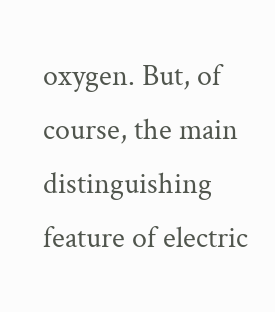oxygen. But, of course, the main distinguishing feature of electric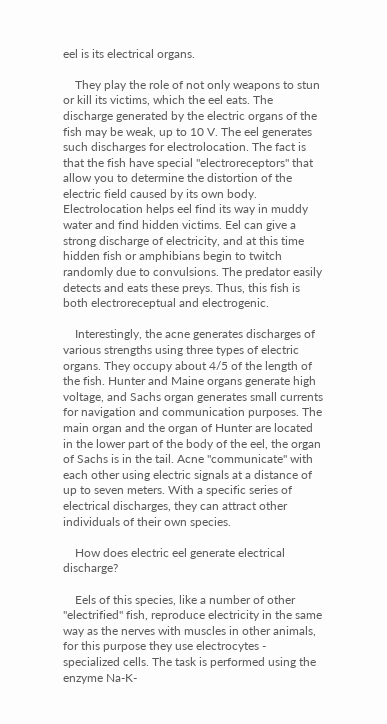eel is its electrical organs.

    They play the role of not only weapons to stun or kill its victims, which the eel eats. The discharge generated by the electric organs of the fish may be weak, up to 10 V. The eel generates such discharges for electrolocation. The fact is that the fish have special "electroreceptors" that allow you to determine the distortion of the electric field caused by its own body. Electrolocation helps eel find its way in muddy water and find hidden victims. Eel can give a strong discharge of electricity, and at this time hidden fish or amphibians begin to twitch randomly due to convulsions. The predator easily detects and eats these preys. Thus, this fish is both electroreceptual and electrogenic.

    Interestingly, the acne generates discharges of various strengths using three types of electric organs. They occupy about 4/5 of the length of the fish. Hunter and Maine organs generate high voltage, and Sachs organ generates small currents for navigation and communication purposes. The main organ and the organ of Hunter are located in the lower part of the body of the eel, the organ of Sachs is in the tail. Acne "communicate" with each other using electric signals at a distance of up to seven meters. With a specific series of electrical discharges, they can attract other individuals of their own species.

    How does electric eel generate electrical discharge?

    Eels of this species, like a number of other "electrified" fish, reproduce electricity in the same way as the nerves with muscles in other animals, for this purpose they use electrocytes - specialized cells. The task is performed using the enzyme Na-K-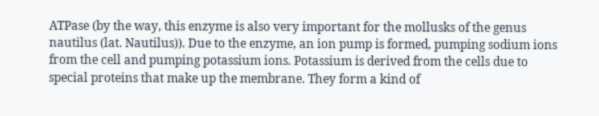ATPase (by the way, this enzyme is also very important for the mollusks of the genus nautilus (lat. Nautilus)). Due to the enzyme, an ion pump is formed, pumping sodium ions from the cell and pumping potassium ions. Potassium is derived from the cells due to special proteins that make up the membrane. They form a kind of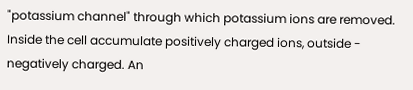"potassium channel" through which potassium ions are removed. Inside the cell accumulate positively charged ions, outside - negatively charged. An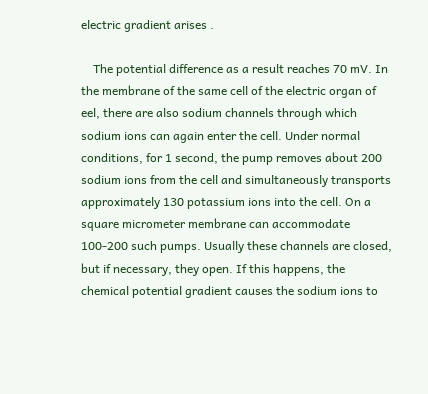electric gradient arises .

    The potential difference as a result reaches 70 mV. In the membrane of the same cell of the electric organ of eel, there are also sodium channels through which sodium ions can again enter the cell. Under normal conditions, for 1 second, the pump removes about 200 sodium ions from the cell and simultaneously transports approximately 130 potassium ions into the cell. On a square micrometer membrane can accommodate 100-200 such pumps. Usually these channels are closed, but if necessary, they open. If this happens, the chemical potential gradient causes the sodium ions to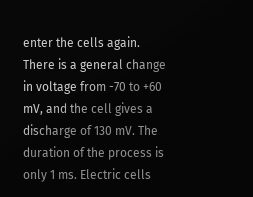enter the cells again. There is a general change in voltage from -70 to +60 mV, and the cell gives a discharge of 130 mV. The duration of the process is only 1 ms. Electric cells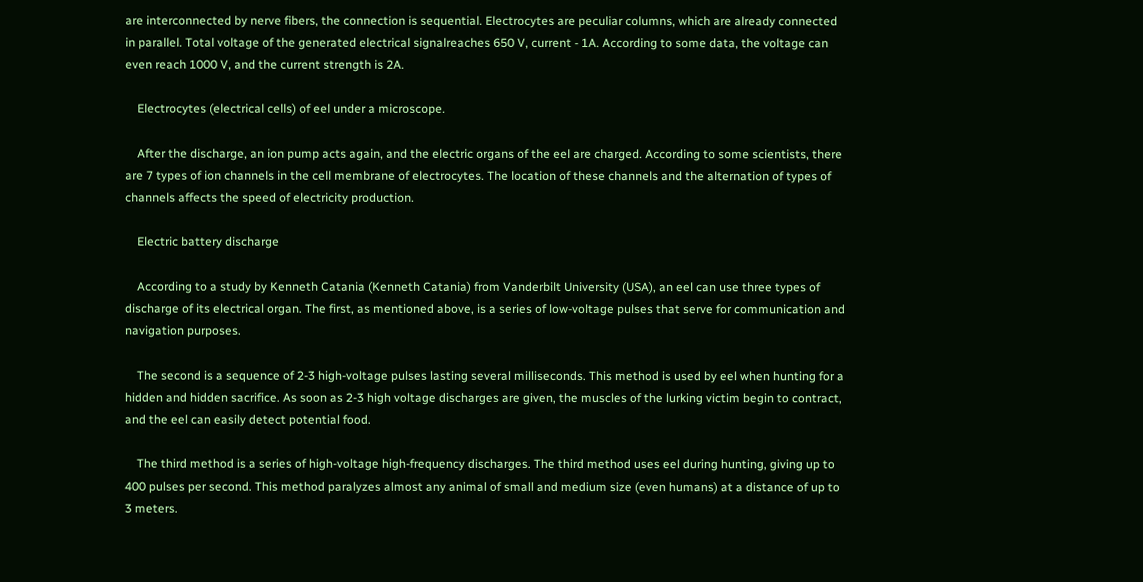are interconnected by nerve fibers, the connection is sequential. Electrocytes are peculiar columns, which are already connected in parallel. Total voltage of the generated electrical signalreaches 650 V, current - 1A. According to some data, the voltage can even reach 1000 V, and the current strength is 2A.

    Electrocytes (electrical cells) of eel under a microscope.

    After the discharge, an ion pump acts again, and the electric organs of the eel are charged. According to some scientists, there are 7 types of ion channels in the cell membrane of electrocytes. The location of these channels and the alternation of types of channels affects the speed of electricity production.

    Electric battery discharge

    According to a study by Kenneth Catania (Kenneth Catania) from Vanderbilt University (USA), an eel can use three types of discharge of its electrical organ. The first, as mentioned above, is a series of low-voltage pulses that serve for communication and navigation purposes.

    The second is a sequence of 2-3 high-voltage pulses lasting several milliseconds. This method is used by eel when hunting for a hidden and hidden sacrifice. As soon as 2-3 high voltage discharges are given, the muscles of the lurking victim begin to contract, and the eel can easily detect potential food.

    The third method is a series of high-voltage high-frequency discharges. The third method uses eel during hunting, giving up to 400 pulses per second. This method paralyzes almost any animal of small and medium size (even humans) at a distance of up to 3 meters.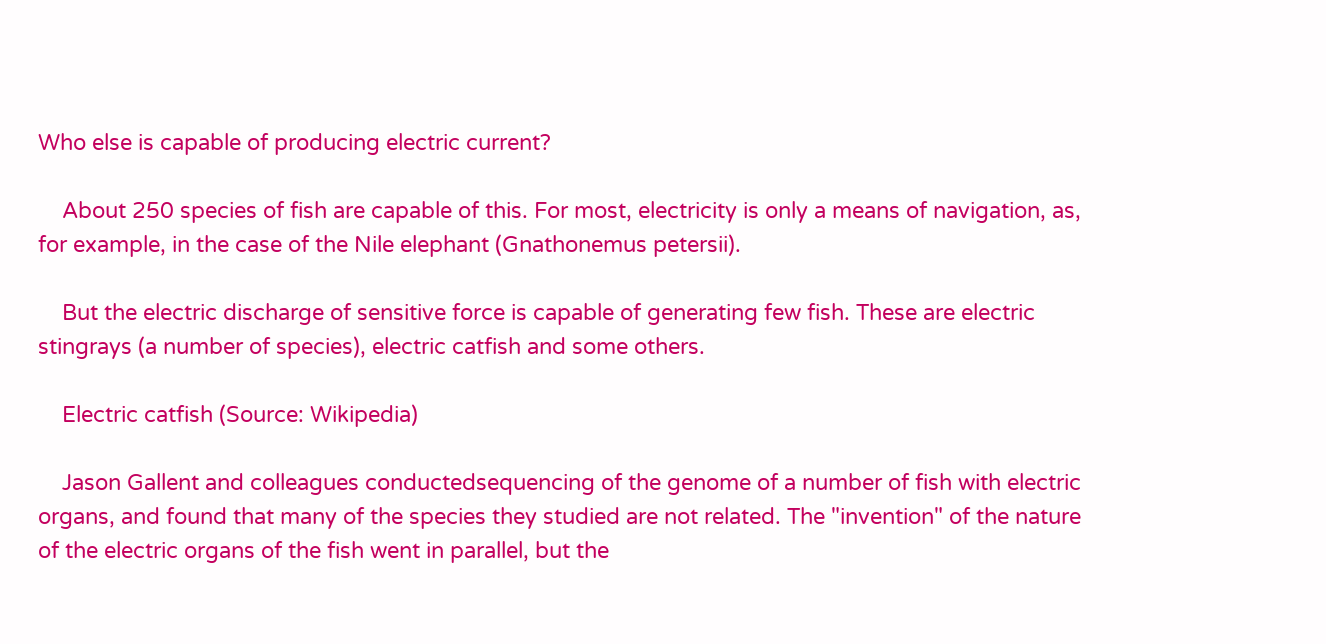Who else is capable of producing electric current?

    About 250 species of fish are capable of this. For most, electricity is only a means of navigation, as, for example, in the case of the Nile elephant (Gnathonemus petersii).

    But the electric discharge of sensitive force is capable of generating few fish. These are electric stingrays (a number of species), electric catfish and some others.

    Electric catfish (Source: Wikipedia)

    Jason Gallent and colleagues conductedsequencing of the genome of a number of fish with electric organs, and found that many of the species they studied are not related. The "invention" of the nature of the electric organs of the fish went in parallel, but the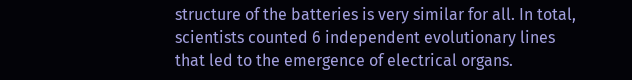structure of the batteries is very similar for all. In total, scientists counted 6 independent evolutionary lines that led to the emergence of electrical organs.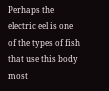Perhaps the electric eel is one of the types of fish that use this body most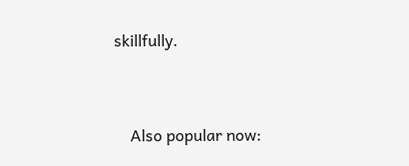skillfully.


    Also popular now: